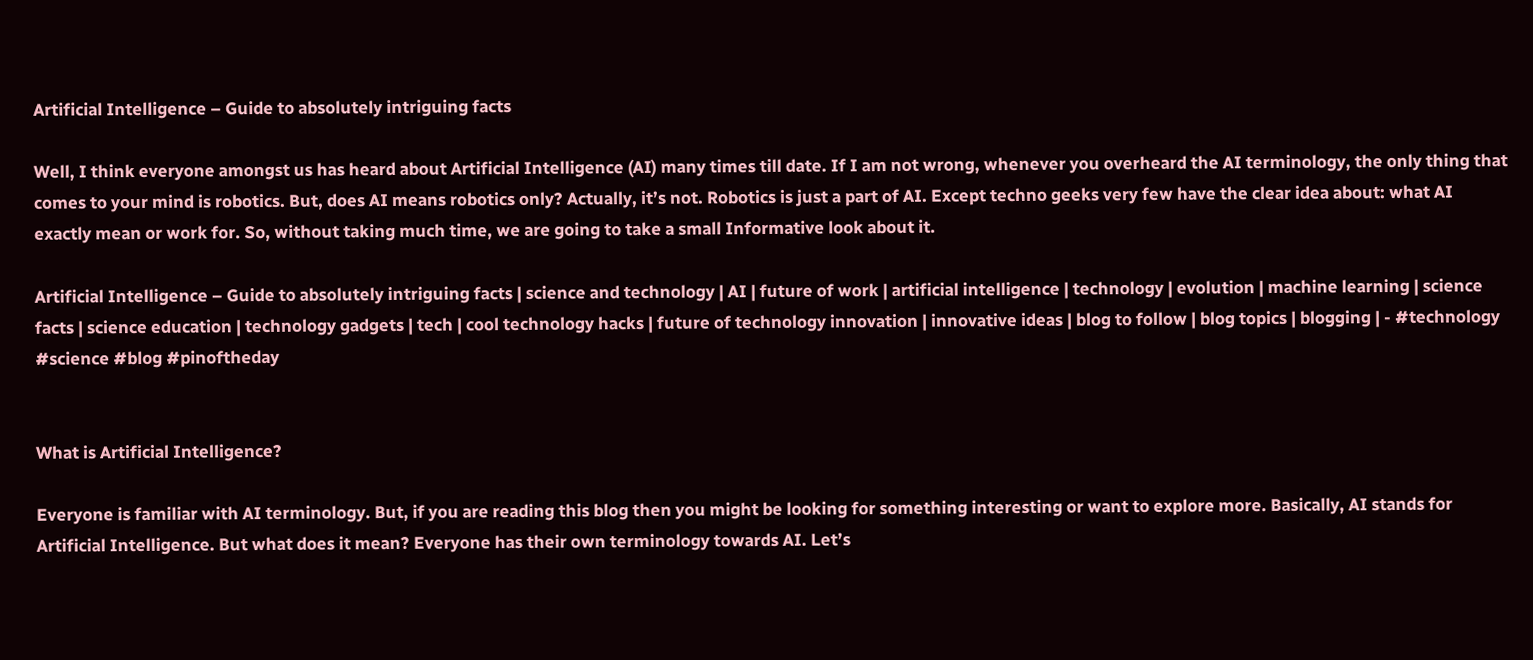Artificial Intelligence – Guide to absolutely intriguing facts

Well, I think everyone amongst us has heard about Artificial Intelligence (AI) many times till date. If I am not wrong, whenever you overheard the AI terminology, the only thing that comes to your mind is robotics. But, does AI means robotics only? Actually, it’s not. Robotics is just a part of AI. Except techno geeks very few have the clear idea about: what AI exactly mean or work for. So, without taking much time, we are going to take a small Informative look about it.

Artificial Intelligence – Guide to absolutely intriguing facts | science and technology | AI | future of work | artificial intelligence | technology | evolution | machine learning | science facts | science education | technology gadgets | tech | cool technology hacks | future of technology innovation | innovative ideas | blog to follow | blog topics | blogging | - #technology #science #blog #pinoftheday


What is Artificial Intelligence?

Everyone is familiar with AI terminology. But, if you are reading this blog then you might be looking for something interesting or want to explore more. Basically, AI stands for Artificial Intelligence. But what does it mean? Everyone has their own terminology towards AI. Let’s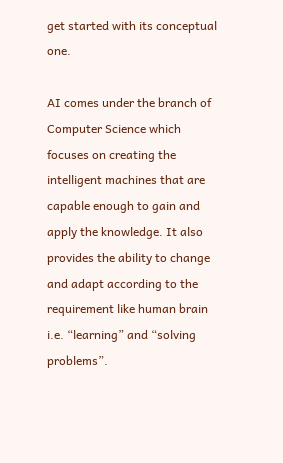get started with its conceptual one.

AI comes under the branch of Computer Science which focuses on creating the intelligent machines that are capable enough to gain and apply the knowledge. It also provides the ability to change and adapt according to the requirement like human brain i.e. “learning” and “solving problems”.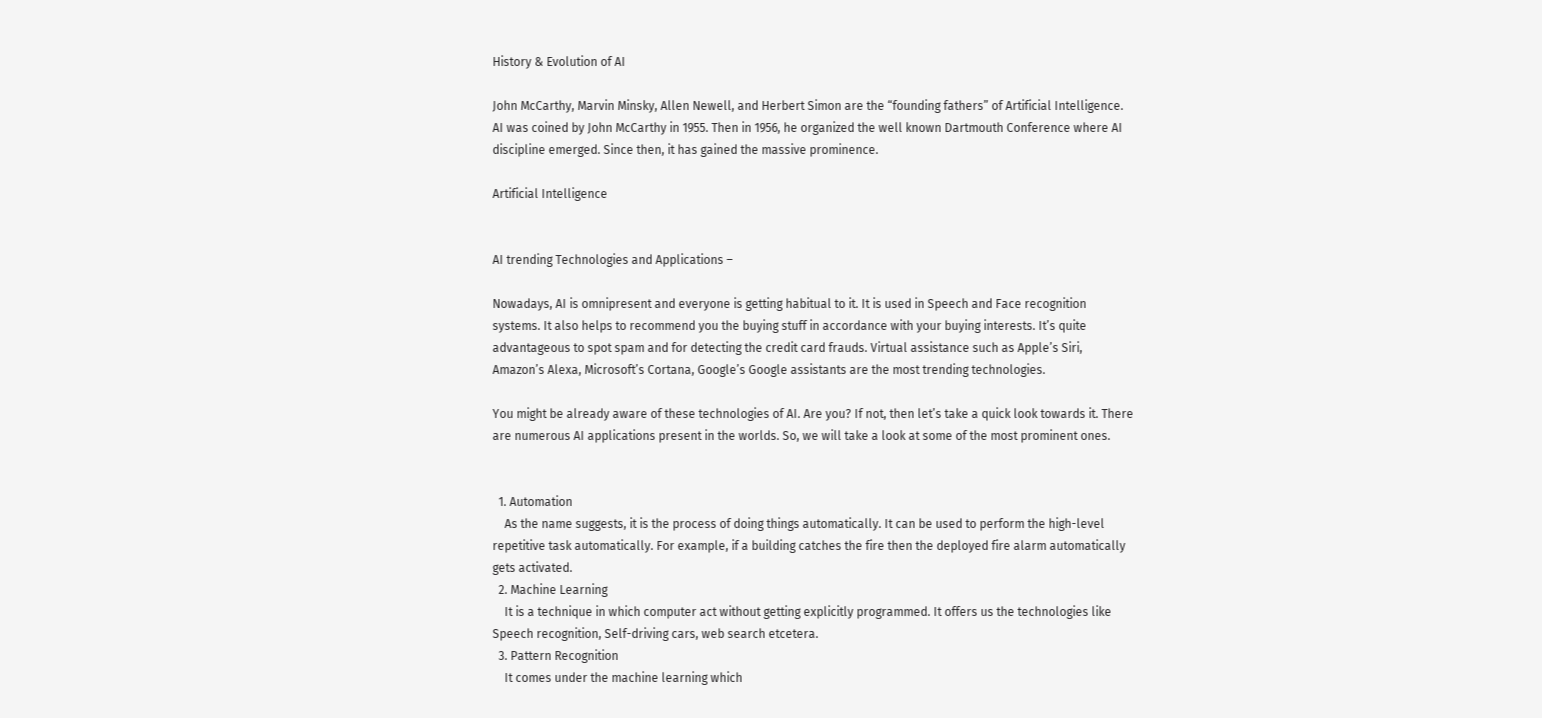History & Evolution of AI

John McCarthy, Marvin Minsky, Allen Newell, and Herbert Simon are the “founding fathers” of Artificial Intelligence. AI was coined by John McCarthy in 1955. Then in 1956, he organized the well known Dartmouth Conference where AI discipline emerged. Since then, it has gained the massive prominence.

Artificial Intelligence


AI trending Technologies and Applications –

Nowadays, AI is omnipresent and everyone is getting habitual to it. It is used in Speech and Face recognition systems. It also helps to recommend you the buying stuff in accordance with your buying interests. It’s quite advantageous to spot spam and for detecting the credit card frauds. Virtual assistance such as Apple’s Siri, Amazon’s Alexa, Microsoft’s Cortana, Google’s Google assistants are the most trending technologies.

You might be already aware of these technologies of AI. Are you? If not, then let’s take a quick look towards it. There are numerous AI applications present in the worlds. So, we will take a look at some of the most prominent ones.


  1. Automation
    As the name suggests, it is the process of doing things automatically. It can be used to perform the high-level repetitive task automatically. For example, if a building catches the fire then the deployed fire alarm automatically gets activated.
  2. Machine Learning
    It is a technique in which computer act without getting explicitly programmed. It offers us the technologies like Speech recognition, Self-driving cars, web search etcetera.
  3. Pattern Recognition
    It comes under the machine learning which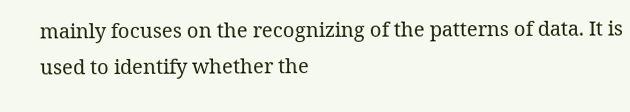mainly focuses on the recognizing of the patterns of data. It is used to identify whether the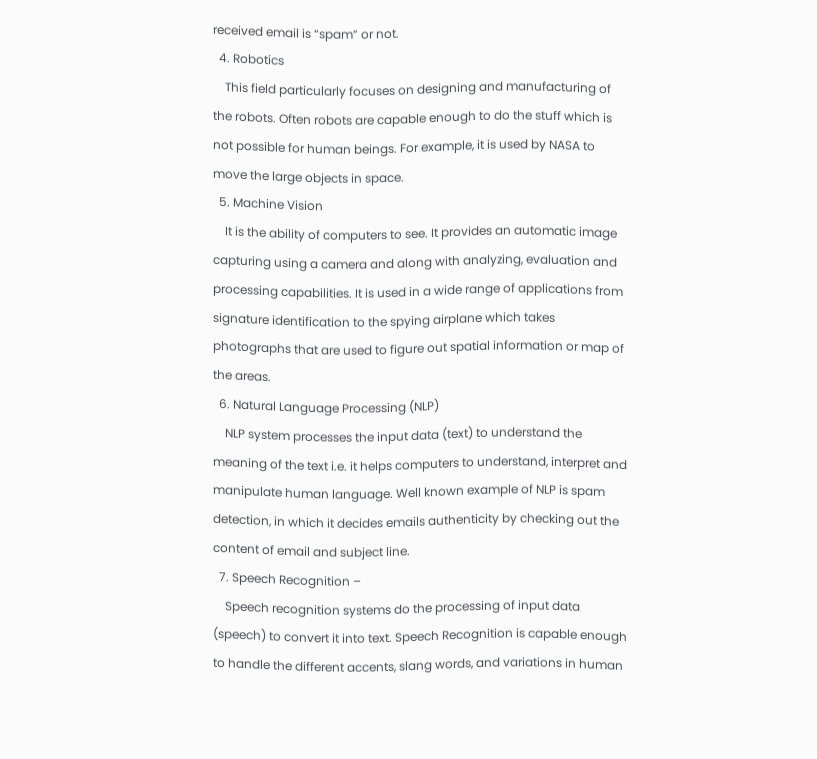received email is “spam” or not.
  4. Robotics
    This field particularly focuses on designing and manufacturing of the robots. Often robots are capable enough to do the stuff which is not possible for human beings. For example, it is used by NASA to move the large objects in space.
  5. Machine Vision
    It is the ability of computers to see. It provides an automatic image capturing using a camera and along with analyzing, evaluation and processing capabilities. It is used in a wide range of applications from signature identification to the spying airplane which takes photographs that are used to figure out spatial information or map of the areas.
  6. Natural Language Processing (NLP)
    NLP system processes the input data (text) to understand the meaning of the text i.e. it helps computers to understand, interpret and manipulate human language. Well known example of NLP is spam detection, in which it decides emails authenticity by checking out the content of email and subject line.
  7. Speech Recognition –
    Speech recognition systems do the processing of input data (speech) to convert it into text. Speech Recognition is capable enough to handle the different accents, slang words, and variations in human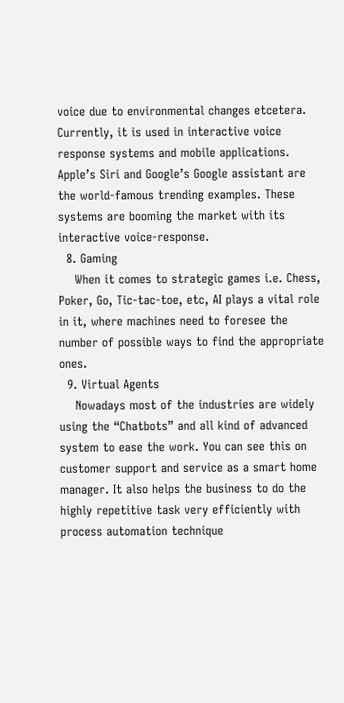voice due to environmental changes etcetera. Currently, it is used in interactive voice response systems and mobile applications. Apple’s Siri and Google’s Google assistant are the world-famous trending examples. These systems are booming the market with its interactive voice-response.
  8. Gaming
    When it comes to strategic games i.e. Chess, Poker, Go, Tic-tac-toe, etc, AI plays a vital role in it, where machines need to foresee the number of possible ways to find the appropriate ones.
  9. Virtual Agents
    Nowadays most of the industries are widely using the “Chatbots” and all kind of advanced system to ease the work. You can see this on customer support and service as a smart home manager. It also helps the business to do the highly repetitive task very efficiently with process automation technique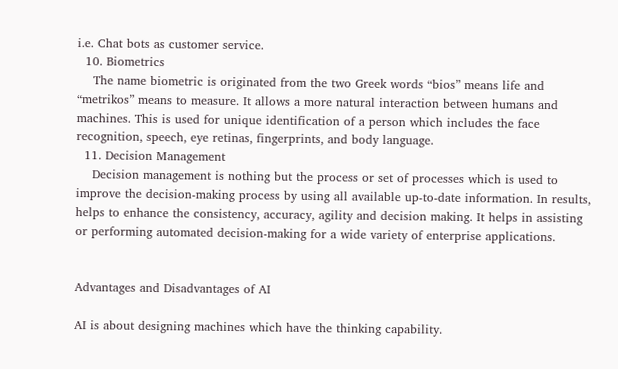i.e. Chat bots as customer service.
  10. Biometrics
    The name biometric is originated from the two Greek words “bios” means life and “metrikos” means to measure. It allows a more natural interaction between humans and machines. This is used for unique identification of a person which includes the face recognition, speech, eye retinas, fingerprints, and body language.
  11. Decision Management
    Decision management is nothing but the process or set of processes which is used to improve the decision-making process by using all available up-to-date information. In results, helps to enhance the consistency, accuracy, agility and decision making. It helps in assisting or performing automated decision-making for a wide variety of enterprise applications.


Advantages and Disadvantages of AI

AI is about designing machines which have the thinking capability.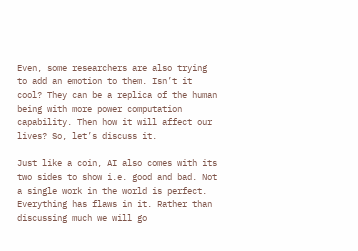Even, some researchers are also trying to add an emotion to them. Isn’t it cool? They can be a replica of the human being with more power computation capability. Then how it will affect our lives? So, let’s discuss it.

Just like a coin, AI also comes with its two sides to show i.e. good and bad. Not a single work in the world is perfect. Everything has flaws in it. Rather than discussing much we will go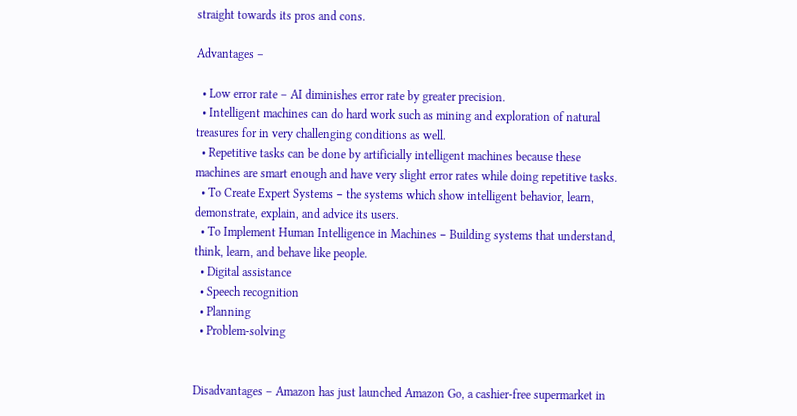straight towards its pros and cons.

Advantages –

  • Low error rate – AI diminishes error rate by greater precision.
  • Intelligent machines can do hard work such as mining and exploration of natural treasures for in very challenging conditions as well.
  • Repetitive tasks can be done by artificially intelligent machines because these machines are smart enough and have very slight error rates while doing repetitive tasks.
  • To Create Expert Systems − the systems which show intelligent behavior, learn, demonstrate, explain, and advice its users.
  • To Implement Human Intelligence in Machines − Building systems that understand, think, learn, and behave like people.
  • Digital assistance
  • Speech recognition
  • Planning
  • Problem-solving


Disadvantages – Amazon has just launched Amazon Go, a cashier-free supermarket in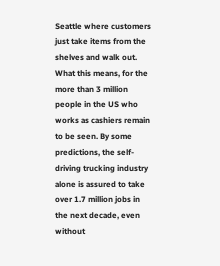Seattle where customers just take items from the shelves and walk out. What this means, for the more than 3 million people in the US who works as cashiers remain to be seen. By some predictions, the self-driving trucking industry alone is assured to take over 1.7 million jobs in the next decade, even without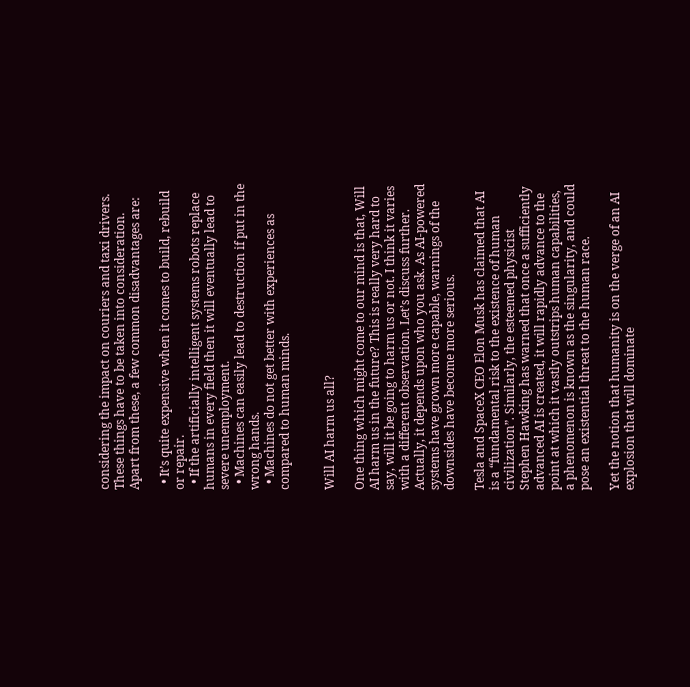considering the impact on couriers and taxi drivers. These things have to be taken into consideration. Apart from these, a few common disadvantages are:

  • It’s quite expensive when it comes to build, rebuild or repair.
  • If the artificially intelligent systems robots replace humans in every field then it will eventually lead to severe unemployment.
  • Machines can easily lead to destruction if put in the wrong hands.
  • Machines do not get better with experiences as compared to human minds.


Will AI harm us all?

One thing which might come to our mind is that, Will AI harm us in the future? This is really very hard to say, will it be going to harm us or not. I think it varies with a different observation. Let’s discuss further. Actually, it depends upon who you ask. As AI-powered systems have grown more capable, warnings of the downsides have become more serious.

Tesla and SpaceX CEO Elon Musk has claimed that AI is a “fundamental risk to the existence of human civilization”. Similarly, the esteemed physicist Stephen Hawking has warned that once a sufficiently advanced AI is created, it will rapidly advance to the point at which it vastly outstrips human capabilities, a phenomenon is known as the singularity, and could pose an existential threat to the human race.

Yet the notion that humanity is on the verge of an AI explosion that will dominate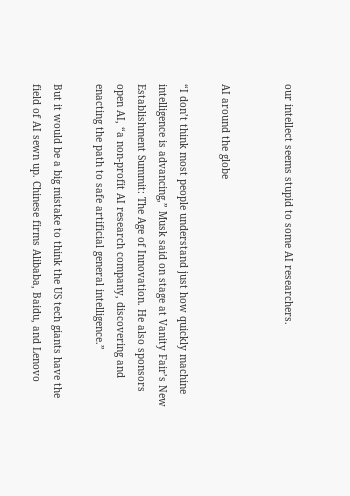our intellect seems stupid to some AI researchers.


AI around the globe

“I don’t think most people understand just how quickly machine intelligence is advancing,” Musk said on stage at Vanity Fair’s New Establishment Summit: The Age of Innovation. He also sponsors open AI, “a non-profit AI research company, discovering and enacting the path to safe artificial general intelligence.”

But it would be a big mistake to think the US tech giants have the field of AI sewn up. Chinese firms Alibaba, Baidu, and Lenovo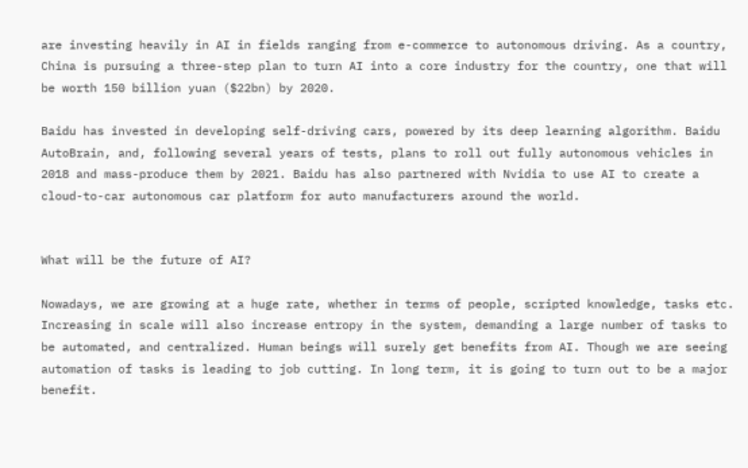are investing heavily in AI in fields ranging from e-commerce to autonomous driving. As a country, China is pursuing a three-step plan to turn AI into a core industry for the country, one that will be worth 150 billion yuan ($22bn) by 2020.

Baidu has invested in developing self-driving cars, powered by its deep learning algorithm. Baidu AutoBrain, and, following several years of tests, plans to roll out fully autonomous vehicles in 2018 and mass-produce them by 2021. Baidu has also partnered with Nvidia to use AI to create a cloud-to-car autonomous car platform for auto manufacturers around the world.


What will be the future of AI?

Nowadays, we are growing at a huge rate, whether in terms of people, scripted knowledge, tasks etc. Increasing in scale will also increase entropy in the system, demanding a large number of tasks to be automated, and centralized. Human beings will surely get benefits from AI. Though we are seeing automation of tasks is leading to job cutting. In long term, it is going to turn out to be a major benefit.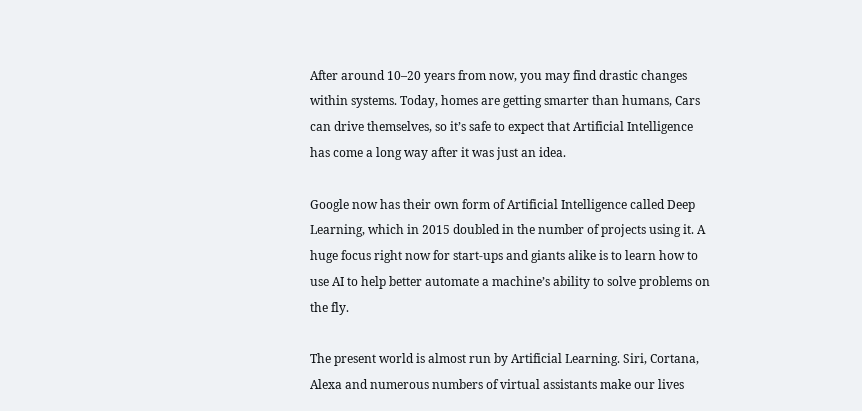After around 10–20 years from now, you may find drastic changes within systems. Today, homes are getting smarter than humans, Cars can drive themselves, so it’s safe to expect that Artificial Intelligence has come a long way after it was just an idea.

Google now has their own form of Artificial Intelligence called Deep Learning, which in 2015 doubled in the number of projects using it. A huge focus right now for start-ups and giants alike is to learn how to use AI to help better automate a machine’s ability to solve problems on the fly.

The present world is almost run by Artificial Learning. Siri, Cortana, Alexa and numerous numbers of virtual assistants make our lives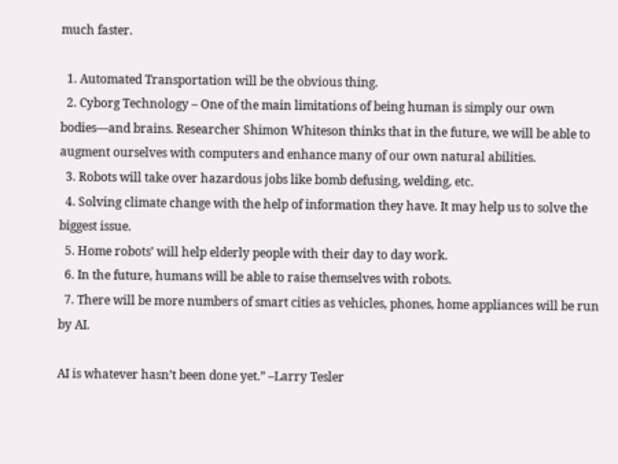much faster.

  1. Automated Transportation will be the obvious thing.
  2. Cyborg Technology – One of the main limitations of being human is simply our own bodies—and brains. Researcher Shimon Whiteson thinks that in the future, we will be able to augment ourselves with computers and enhance many of our own natural abilities.
  3. Robots will take over hazardous jobs like bomb defusing, welding, etc.
  4. Solving climate change with the help of information they have. It may help us to solve the biggest issue.
  5. Home robots’ will help elderly people with their day to day work.
  6. In the future, humans will be able to raise themselves with robots.
  7. There will be more numbers of smart cities as vehicles, phones, home appliances will be run by AI.

AI is whatever hasn’t been done yet.” –Larry Tesler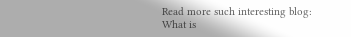Read more such interesting blog: What is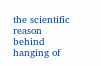the scientific reason behind hanging of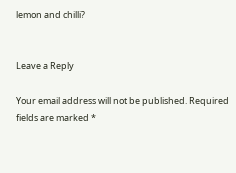lemon and chilli?


Leave a Reply

Your email address will not be published. Required fields are marked *